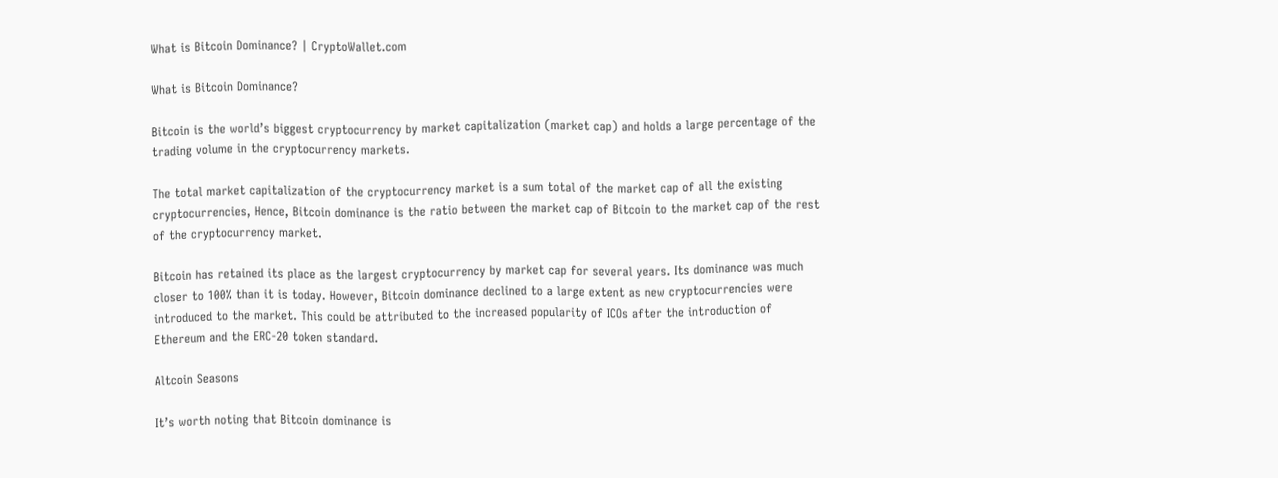What is Bitcoin Dominance? | CryptoWallet.com

What is Bitcoin Dominance?

Bitcoin is the world’s biggest cryptocurrency by market capitalization (market cap) and holds a large percentage of the trading volume in the cryptocurrency markets.

The total market capitalization of the cryptocurrency market is a sum total of the market cap of all the existing cryptocurrencies, Hence, Bitcoin dominance is the ratio between the market cap of Bitcoin to the market cap of the rest of the cryptocurrency market.

Bitcoin has retained its place as the largest cryptocurrency by market cap for several years. Its dominance was much closer to 100% than it is today. However, Bitcoin dominance declined to a large extent as new cryptocurrencies were introduced to the market. This could be attributed to the increased popularity of ICOs after the introduction of Ethereum and the ERC-20 token standard.

Altcoin Seasons

It’s worth noting that Bitcoin dominance is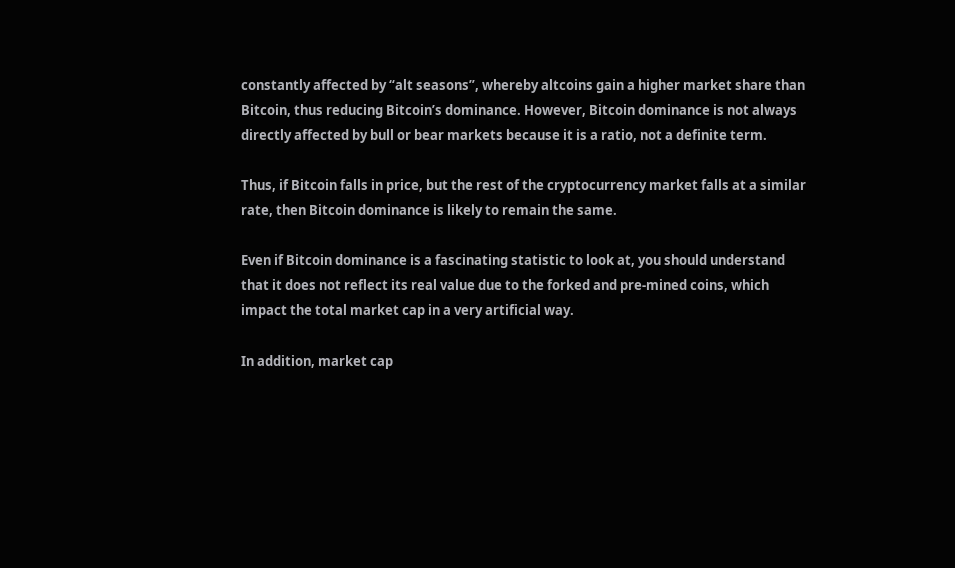constantly affected by “alt seasons”, whereby altcoins gain a higher market share than Bitcoin, thus reducing Bitcoin’s dominance. However, Bitcoin dominance is not always directly affected by bull or bear markets because it is a ratio, not a definite term.

Thus, if Bitcoin falls in price, but the rest of the cryptocurrency market falls at a similar rate, then Bitcoin dominance is likely to remain the same.

Even if Bitcoin dominance is a fascinating statistic to look at, you should understand that it does not reflect its real value due to the forked and pre-mined coins, which impact the total market cap in a very artificial way.

In addition, market cap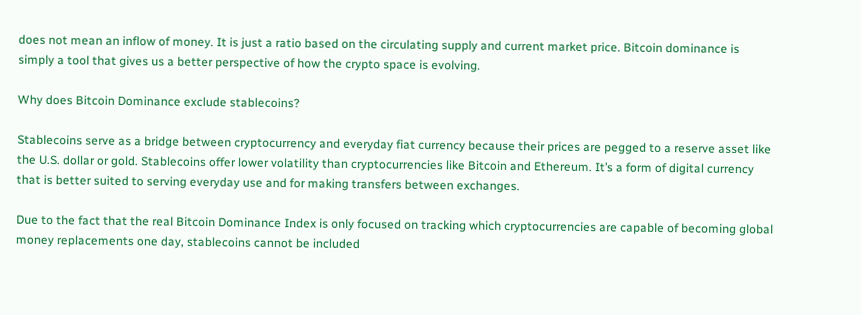does not mean an inflow of money. It is just a ratio based on the circulating supply and current market price. Bitcoin dominance is simply a tool that gives us a better perspective of how the crypto space is evolving.

Why does Bitcoin Dominance exclude stablecoins?

Stablecoins serve as a bridge between cryptocurrency and everyday fiat currency because their prices are pegged to a reserve asset like the U.S. dollar or gold. Stablecoins offer lower volatility than cryptocurrencies like Bitcoin and Ethereum. It’s a form of digital currency that is better suited to serving everyday use and for making transfers between exchanges.

Due to the fact that the real Bitcoin Dominance Index is only focused on tracking which cryptocurrencies are capable of becoming global money replacements one day, stablecoins cannot be included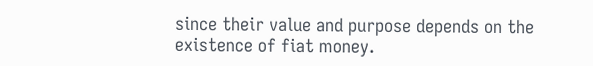since their value and purpose depends on the existence of fiat money.